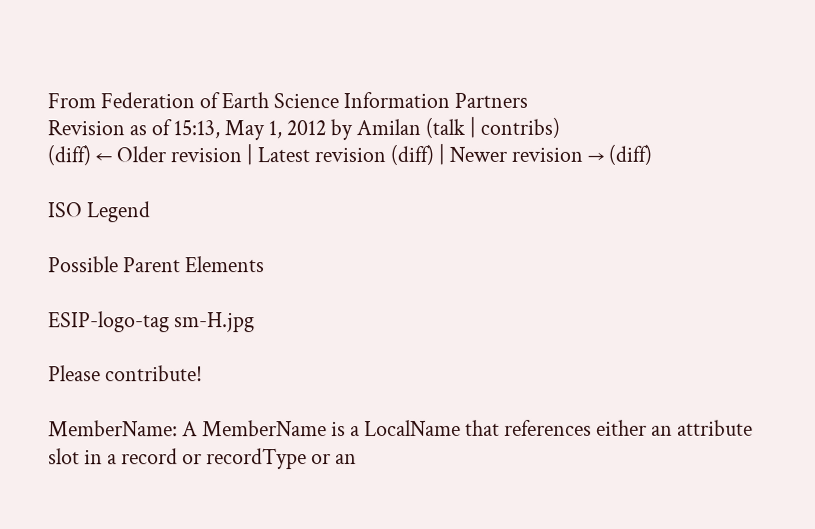From Federation of Earth Science Information Partners
Revision as of 15:13, May 1, 2012 by Amilan (talk | contribs)
(diff) ← Older revision | Latest revision (diff) | Newer revision → (diff)

ISO Legend

Possible Parent Elements

ESIP-logo-tag sm-H.jpg

Please contribute!

MemberName: A MemberName is a LocalName that references either an attribute slot in a record or recordType or an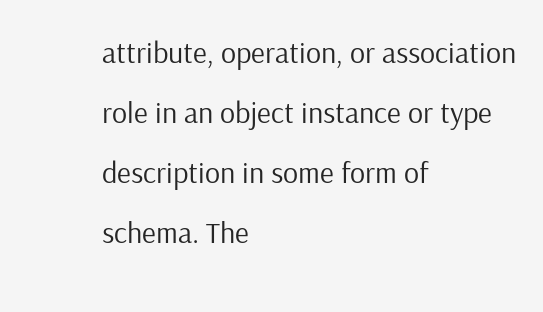attribute, operation, or association role in an object instance or type description in some form of schema. The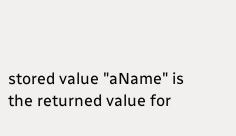stored value "aName" is the returned value for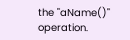the "aName()" operation.